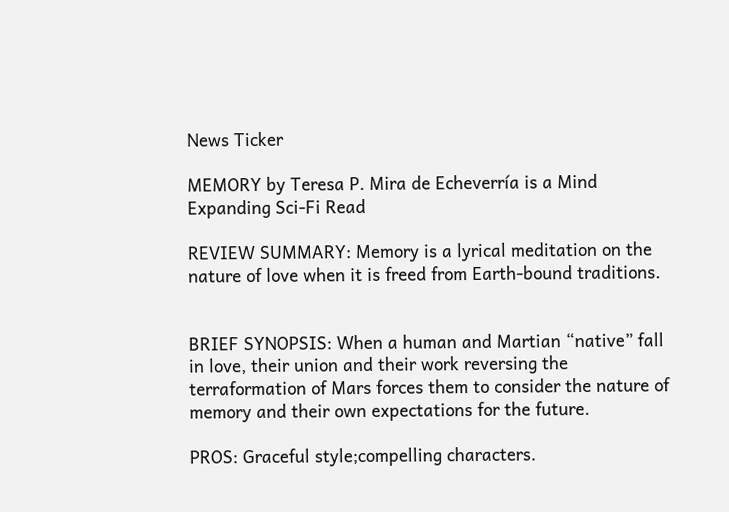News Ticker

MEMORY by Teresa P. Mira de Echeverría is a Mind Expanding Sci-Fi Read

REVIEW SUMMARY: Memory is a lyrical meditation on the nature of love when it is freed from Earth-bound traditions.


BRIEF SYNOPSIS: When a human and Martian “native” fall in love, their union and their work reversing the terraformation of Mars forces them to consider the nature of memory and their own expectations for the future.

PROS: Graceful style;compelling characters.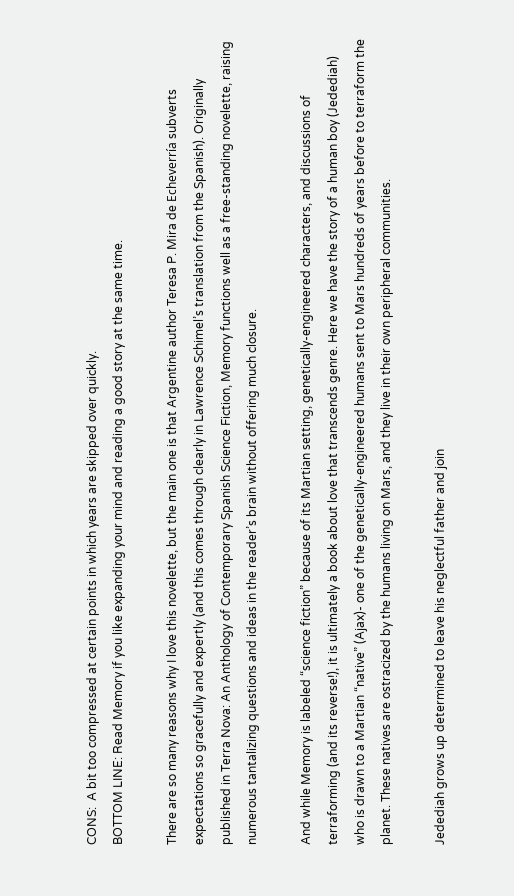CONS:  A bit too compressed at certain points in which years are skipped over quickly.
BOTTOM LINE: Read Memory if you like expanding your mind and reading a good story at the same time.

There are so many reasons why I love this novelette, but the main one is that Argentine author Teresa P. Mira de Echeverría subverts expectations so gracefully and expertly (and this comes through clearly in Lawrence Schimel’s translation from the Spanish). Originally published in Terra Nova: An Anthology of Contemporary Spanish Science Fiction, Memory functions well as a free-standing novelette, raising numerous tantalizing questions and ideas in the reader’s brain without offering much closure.

And while Memory is labeled “science fiction” because of its Martian setting, genetically-engineered characters, and discussions of terraforming (and its reverse!), it is ultimately a book about love that transcends genre. Here we have the story of a human boy (Jedediah) who is drawn to a Martian “native” (Ajax)- one of the genetically-engineered humans sent to Mars hundreds of years before to terraform the planet. These natives are ostracized by the humans living on Mars, and they live in their own peripheral communities.

Jedediah grows up determined to leave his neglectful father and join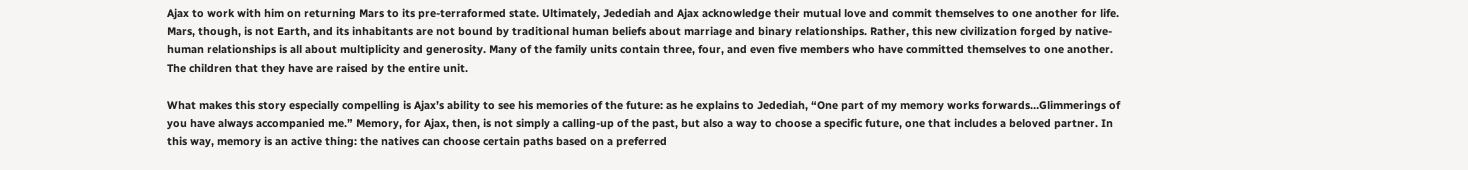Ajax to work with him on returning Mars to its pre-terraformed state. Ultimately, Jedediah and Ajax acknowledge their mutual love and commit themselves to one another for life. Mars, though, is not Earth, and its inhabitants are not bound by traditional human beliefs about marriage and binary relationships. Rather, this new civilization forged by native-human relationships is all about multiplicity and generosity. Many of the family units contain three, four, and even five members who have committed themselves to one another. The children that they have are raised by the entire unit.

What makes this story especially compelling is Ajax’s ability to see his memories of the future: as he explains to Jedediah, “One part of my memory works forwards…Glimmerings of you have always accompanied me.” Memory, for Ajax, then, is not simply a calling-up of the past, but also a way to choose a specific future, one that includes a beloved partner. In this way, memory is an active thing: the natives can choose certain paths based on a preferred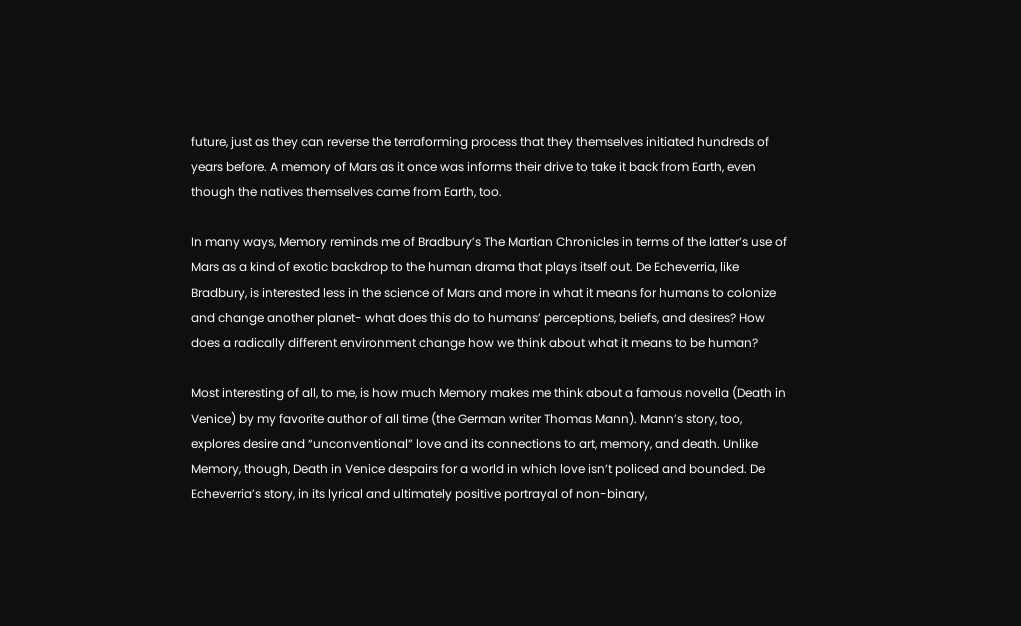future, just as they can reverse the terraforming process that they themselves initiated hundreds of years before. A memory of Mars as it once was informs their drive to take it back from Earth, even though the natives themselves came from Earth, too.

In many ways, Memory reminds me of Bradbury’s The Martian Chronicles in terms of the latter’s use of Mars as a kind of exotic backdrop to the human drama that plays itself out. De Echeverria, like Bradbury, is interested less in the science of Mars and more in what it means for humans to colonize and change another planet- what does this do to humans’ perceptions, beliefs, and desires? How does a radically different environment change how we think about what it means to be human?

Most interesting of all, to me, is how much Memory makes me think about a famous novella (Death in Venice) by my favorite author of all time (the German writer Thomas Mann). Mann’s story, too, explores desire and “unconventional” love and its connections to art, memory, and death. Unlike Memory, though, Death in Venice despairs for a world in which love isn’t policed and bounded. De Echeverria’s story, in its lyrical and ultimately positive portrayal of non-binary,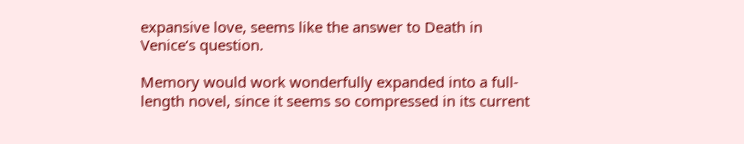expansive love, seems like the answer to Death in Venice‘s question.

Memory would work wonderfully expanded into a full-length novel, since it seems so compressed in its current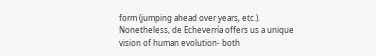form (jumping ahead over years, etc.). Nonetheless, de Echeverría offers us a unique vision of human evolution- both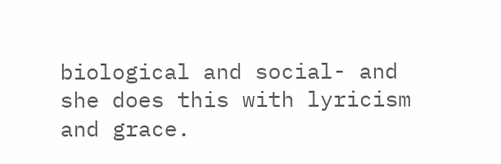biological and social- and she does this with lyricism and grace.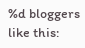%d bloggers like this: